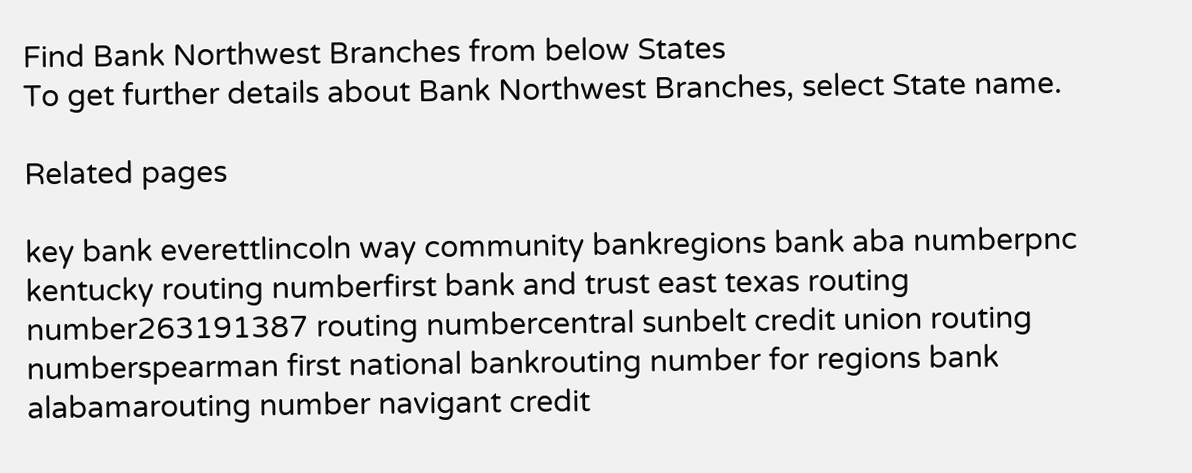Find Bank Northwest Branches from below States
To get further details about Bank Northwest Branches, select State name.

Related pages

key bank everettlincoln way community bankregions bank aba numberpnc kentucky routing numberfirst bank and trust east texas routing number263191387 routing numbercentral sunbelt credit union routing numberspearman first national bankrouting number for regions bank alabamarouting number navigant credit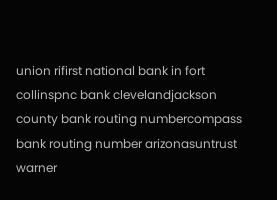union rifirst national bank in fort collinspnc bank clevelandjackson county bank routing numbercompass bank routing number arizonasuntrust warner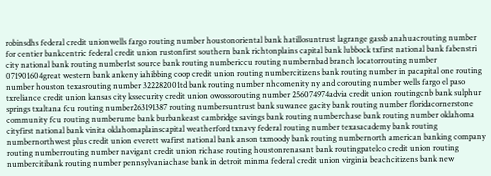robinsdhs federal credit unionwells fargo routing number houstonoriental bank hatillosuntrust lagrange gassb anahuacrouting number for centier bankcentric federal credit union rustonfirst southern bank richtonplains capital bank lubbock txfirst national bank fabenstri city national bank routing number1st source bank routing numbericcu routing numbernbad branch locatorrouting number 071901604great western bank ankeny iahibbing coop credit union routing numbercitizens bank routing number in pacapital one routing number houston texasrouting number 322282001td bank routing number nhcomenity ny and corouting number wells fargo el paso txreliance credit union kansas city kssecurity credit union owossorouting number 256074974advia credit union routingcnb bank sulphur springs txaltana fcu routing number263191387 routing numbersuntrust bank suwanee gacity bank routing number floridacornerstone community fcu routing numberume bank burbankeast cambridge savings bank routing numberchase bank routing number oklahoma cityfirst national bank vinita oklahomaplainscapital weatherford txnavy federal routing number texasacademy bank routing numbernorthwest plus credit union everett wafirst national bank anson txmoody bank routing numbernorth american banking company routing numberrouting number navigant credit union richase routing houstonrenasant bank routingpatelco credit union routing numbercitibank routing number pennsylvaniachase bank in detroit minma federal credit union virginia beachcitizens bank new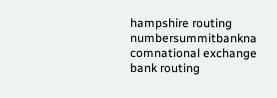hampshire routing numbersummitbankna comnational exchange bank routing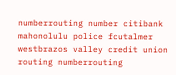numberrouting number citibank mahonolulu police fcutalmer westbrazos valley credit union routing numberrouting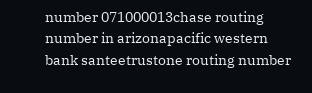number 071000013chase routing number in arizonapacific western bank santeetrustone routing number